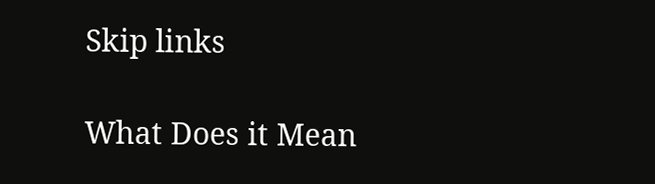Skip links

What Does it Mean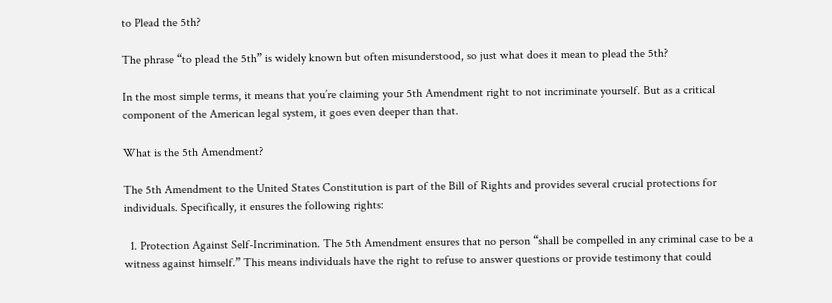to Plead the 5th?

The phrase “to plead the 5th” is widely known but often misunderstood, so just what does it mean to plead the 5th?

In the most simple terms, it means that you’re claiming your 5th Amendment right to not incriminate yourself. But as a critical component of the American legal system, it goes even deeper than that.

What is the 5th Amendment?

The 5th Amendment to the United States Constitution is part of the Bill of Rights and provides several crucial protections for individuals. Specifically, it ensures the following rights:

  1. Protection Against Self-Incrimination. The 5th Amendment ensures that no person “shall be compelled in any criminal case to be a witness against himself.” This means individuals have the right to refuse to answer questions or provide testimony that could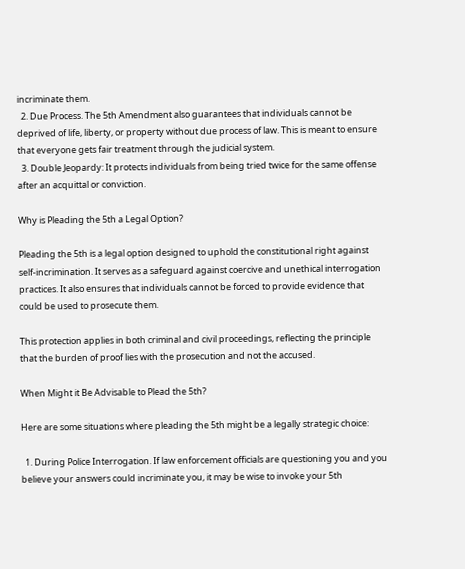incriminate them.
  2. Due Process. The 5th Amendment also guarantees that individuals cannot be deprived of life, liberty, or property without due process of law. This is meant to ensure that everyone gets fair treatment through the judicial system.
  3. Double Jeopardy: It protects individuals from being tried twice for the same offense after an acquittal or conviction.

Why is Pleading the 5th a Legal Option?

Pleading the 5th is a legal option designed to uphold the constitutional right against self-incrimination. It serves as a safeguard against coercive and unethical interrogation practices. It also ensures that individuals cannot be forced to provide evidence that could be used to prosecute them.

This protection applies in both criminal and civil proceedings, reflecting the principle that the burden of proof lies with the prosecution and not the accused.

When Might it Be Advisable to Plead the 5th?

Here are some situations where pleading the 5th might be a legally strategic choice:

  1. During Police Interrogation. If law enforcement officials are questioning you and you believe your answers could incriminate you, it may be wise to invoke your 5th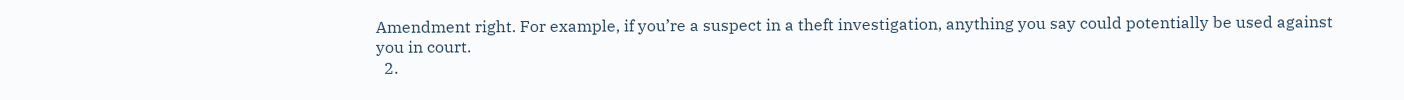Amendment right. For example, if you’re a suspect in a theft investigation, anything you say could potentially be used against you in court.
  2.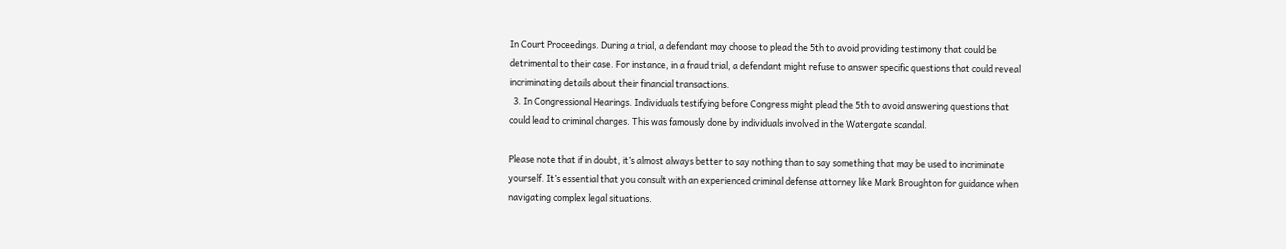In Court Proceedings. During a trial, a defendant may choose to plead the 5th to avoid providing testimony that could be detrimental to their case. For instance, in a fraud trial, a defendant might refuse to answer specific questions that could reveal incriminating details about their financial transactions.
  3. In Congressional Hearings. Individuals testifying before Congress might plead the 5th to avoid answering questions that could lead to criminal charges. This was famously done by individuals involved in the Watergate scandal.

Please note that if in doubt, it’s almost always better to say nothing than to say something that may be used to incriminate yourself. It’s essential that you consult with an experienced criminal defense attorney like Mark Broughton for guidance when navigating complex legal situations.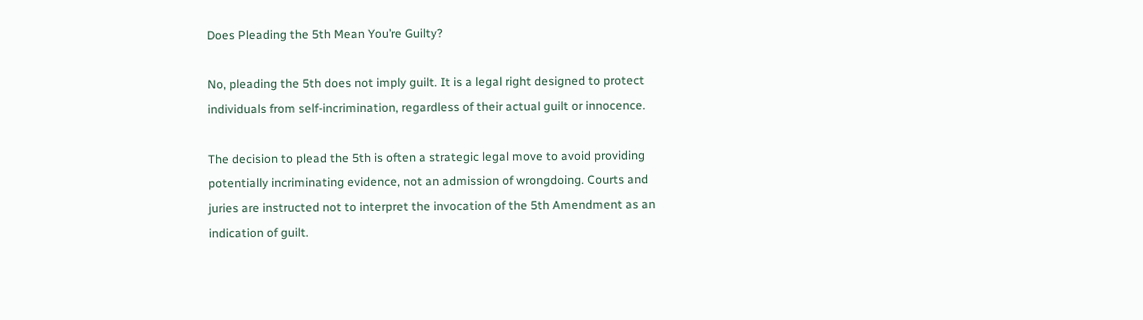Does Pleading the 5th Mean You’re Guilty?

No, pleading the 5th does not imply guilt. It is a legal right designed to protect individuals from self-incrimination, regardless of their actual guilt or innocence.

The decision to plead the 5th is often a strategic legal move to avoid providing potentially incriminating evidence, not an admission of wrongdoing. Courts and juries are instructed not to interpret the invocation of the 5th Amendment as an indication of guilt.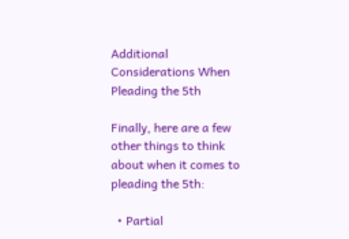Additional Considerations When Pleading the 5th

Finally, here are a few other things to think about when it comes to pleading the 5th:

  • Partial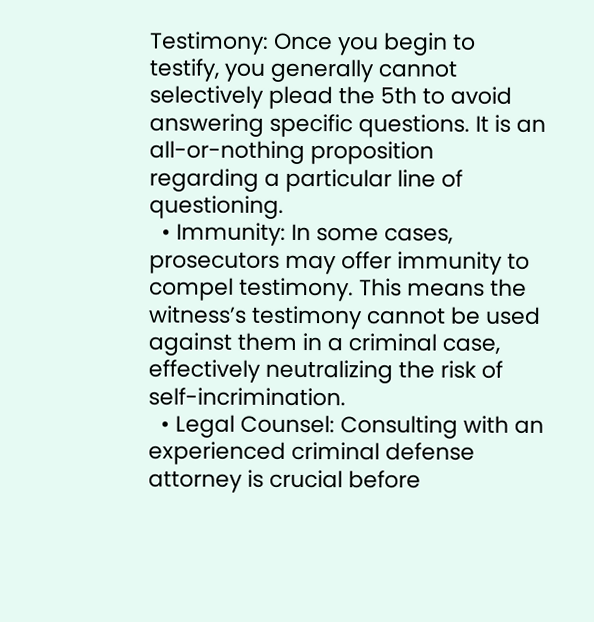Testimony: Once you begin to testify, you generally cannot selectively plead the 5th to avoid answering specific questions. It is an all-or-nothing proposition regarding a particular line of questioning.
  • Immunity: In some cases, prosecutors may offer immunity to compel testimony. This means the witness’s testimony cannot be used against them in a criminal case, effectively neutralizing the risk of self-incrimination.
  • Legal Counsel: Consulting with an experienced criminal defense attorney is crucial before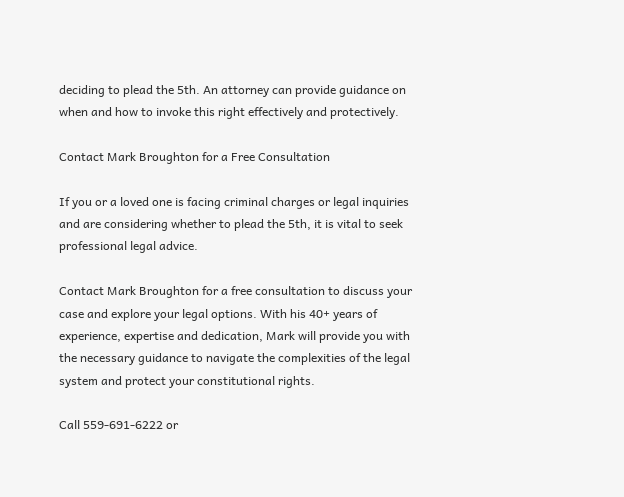deciding to plead the 5th. An attorney can provide guidance on when and how to invoke this right effectively and protectively.

Contact Mark Broughton for a Free Consultation

If you or a loved one is facing criminal charges or legal inquiries and are considering whether to plead the 5th, it is vital to seek professional legal advice.

Contact Mark Broughton for a free consultation to discuss your case and explore your legal options. With his 40+ years of experience, expertise and dedication, Mark will provide you with the necessary guidance to navigate the complexities of the legal system and protect your constitutional rights.

Call 559-691-6222 or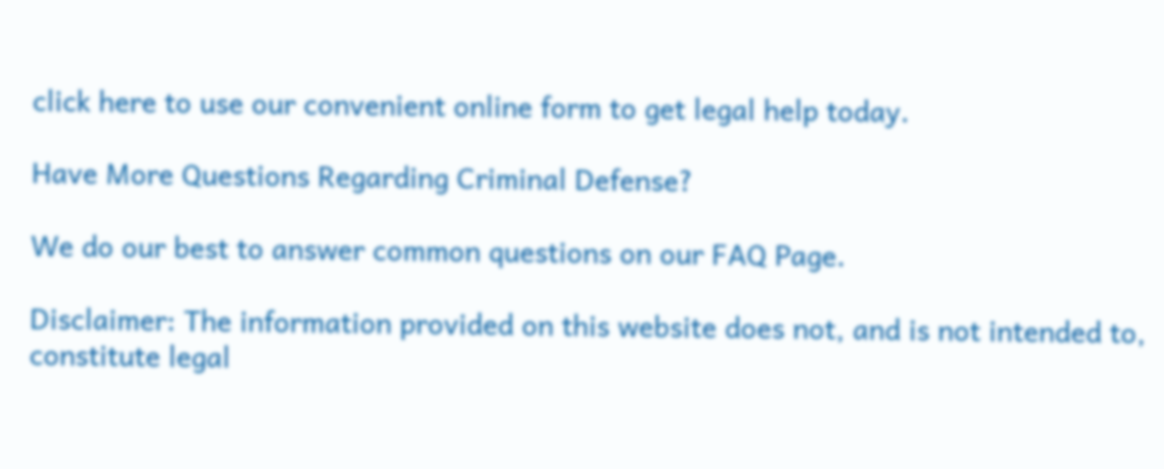click here to use our convenient online form to get legal help today.

Have More Questions Regarding Criminal Defense?

We do our best to answer common questions on our FAQ Page.

Disclaimer: The information provided on this website does not, and is not intended to, constitute legal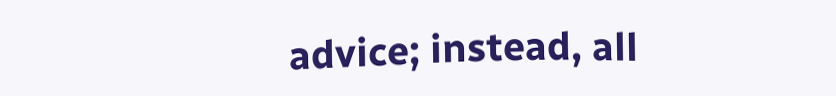advice; instead, all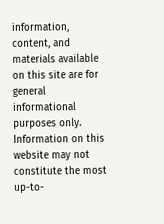information, content, and materials available on this site are for general informational purposes only. Information on this website may not constitute the most up-to-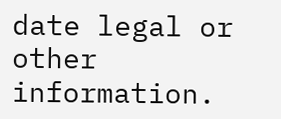date legal or other information.